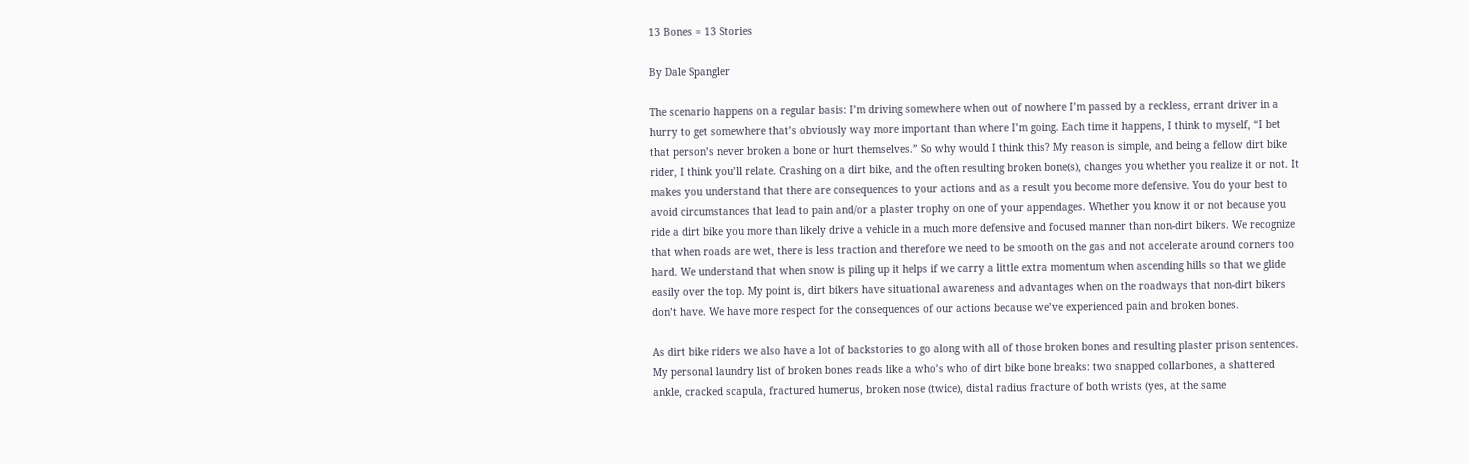13 Bones = 13 Stories

By Dale Spangler

The scenario happens on a regular basis: I’m driving somewhere when out of nowhere I’m passed by a reckless, errant driver in a hurry to get somewhere that’s obviously way more important than where I’m going. Each time it happens, I think to myself, “I bet that person’s never broken a bone or hurt themselves.” So why would I think this? My reason is simple, and being a fellow dirt bike rider, I think you’ll relate. Crashing on a dirt bike, and the often resulting broken bone(s), changes you whether you realize it or not. It makes you understand that there are consequences to your actions and as a result you become more defensive. You do your best to avoid circumstances that lead to pain and/or a plaster trophy on one of your appendages. Whether you know it or not because you ride a dirt bike you more than likely drive a vehicle in a much more defensive and focused manner than non-dirt bikers. We recognize that when roads are wet, there is less traction and therefore we need to be smooth on the gas and not accelerate around corners too hard. We understand that when snow is piling up it helps if we carry a little extra momentum when ascending hills so that we glide easily over the top. My point is, dirt bikers have situational awareness and advantages when on the roadways that non-dirt bikers don’t have. We have more respect for the consequences of our actions because we’ve experienced pain and broken bones.

As dirt bike riders we also have a lot of backstories to go along with all of those broken bones and resulting plaster prison sentences. My personal laundry list of broken bones reads like a who’s who of dirt bike bone breaks: two snapped collarbones, a shattered ankle, cracked scapula, fractured humerus, broken nose (twice), distal radius fracture of both wrists (yes, at the same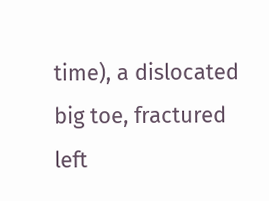time), a dislocated big toe, fractured left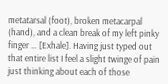metatarsal (foot), broken metacarpal (hand), and a clean break of my left pinky finger … [Exhale]. Having just typed out that entire list I feel a slight twinge of pain just thinking about each of those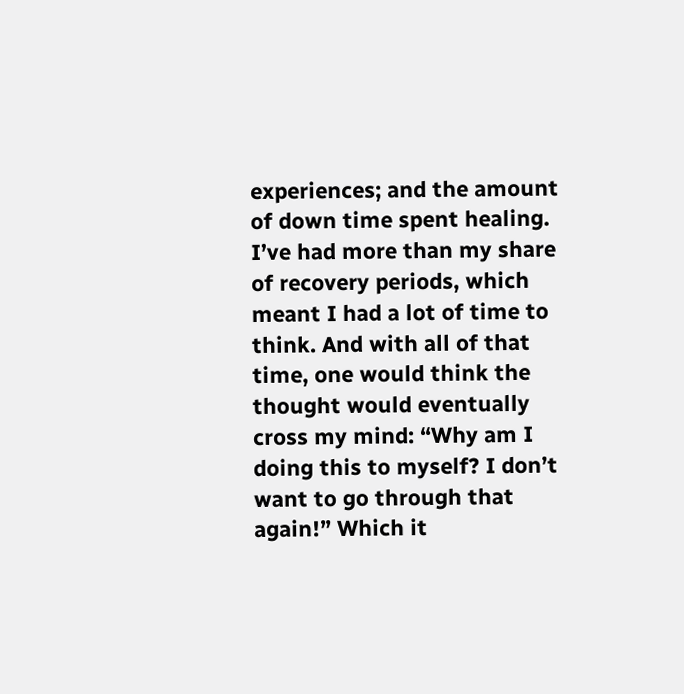experiences; and the amount of down time spent healing. I’ve had more than my share of recovery periods, which meant I had a lot of time to think. And with all of that time, one would think the thought would eventually cross my mind: “Why am I doing this to myself? I don’t want to go through that again!” Which it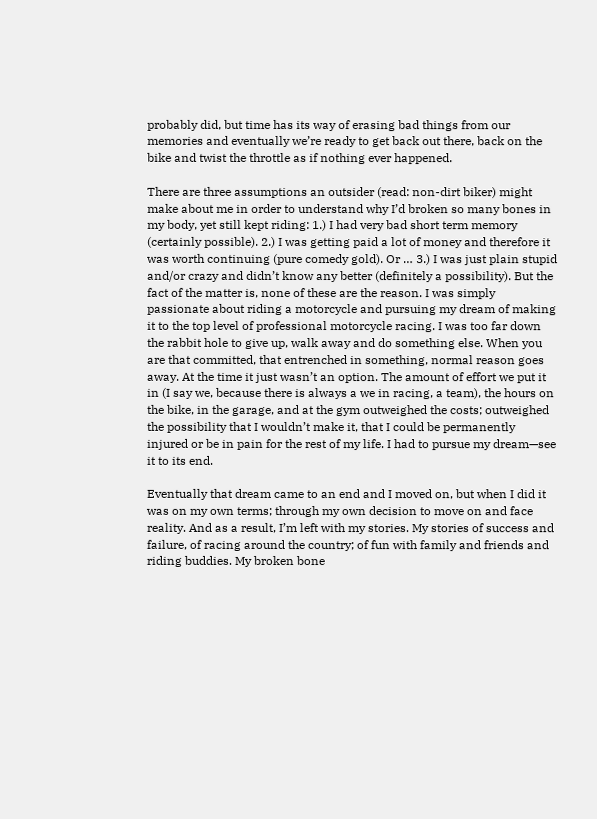probably did, but time has its way of erasing bad things from our memories and eventually we’re ready to get back out there, back on the bike and twist the throttle as if nothing ever happened.

There are three assumptions an outsider (read: non-dirt biker) might make about me in order to understand why I’d broken so many bones in my body, yet still kept riding: 1.) I had very bad short term memory (certainly possible). 2.) I was getting paid a lot of money and therefore it was worth continuing (pure comedy gold). Or … 3.) I was just plain stupid and/or crazy and didn’t know any better (definitely a possibility). But the fact of the matter is, none of these are the reason. I was simply passionate about riding a motorcycle and pursuing my dream of making it to the top level of professional motorcycle racing. I was too far down the rabbit hole to give up, walk away and do something else. When you are that committed, that entrenched in something, normal reason goes away. At the time it just wasn’t an option. The amount of effort we put it in (I say we, because there is always a we in racing, a team), the hours on the bike, in the garage, and at the gym outweighed the costs; outweighed the possibility that I wouldn’t make it, that I could be permanently injured or be in pain for the rest of my life. I had to pursue my dream—see it to its end.

Eventually that dream came to an end and I moved on, but when I did it was on my own terms; through my own decision to move on and face reality. And as a result, I’m left with my stories. My stories of success and failure, of racing around the country; of fun with family and friends and riding buddies. My broken bone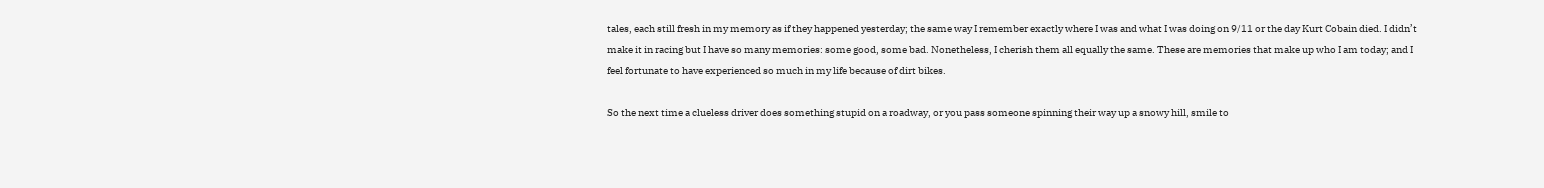tales, each still fresh in my memory as if they happened yesterday; the same way I remember exactly where I was and what I was doing on 9/11 or the day Kurt Cobain died. I didn’t make it in racing but I have so many memories: some good, some bad. Nonetheless, I cherish them all equally the same. These are memories that make up who I am today; and I feel fortunate to have experienced so much in my life because of dirt bikes.

So the next time a clueless driver does something stupid on a roadway, or you pass someone spinning their way up a snowy hill, smile to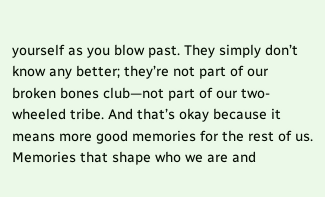yourself as you blow past. They simply don’t know any better; they’re not part of our broken bones club—not part of our two-wheeled tribe. And that’s okay because it means more good memories for the rest of us. Memories that shape who we are and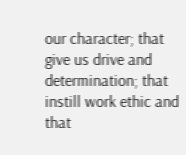our character; that give us drive and determination; that instill work ethic and that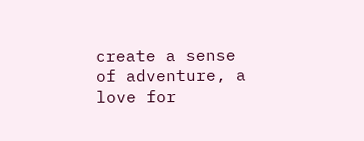create a sense of adventure, a love for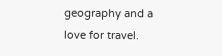geography and a love for travel.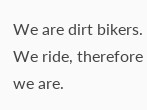We are dirt bikers. We ride, therefore we are.